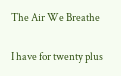The Air We Breathe

I have for twenty plus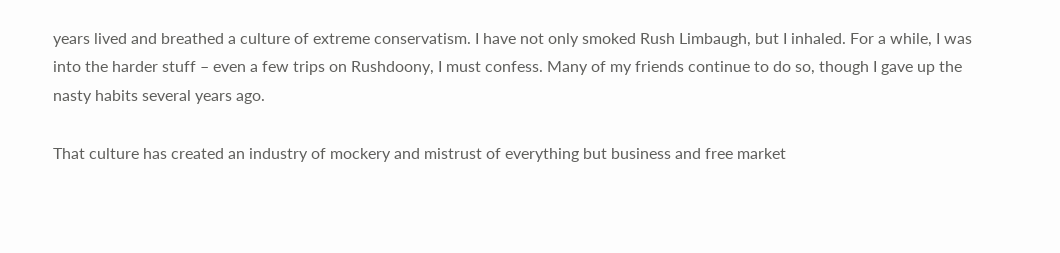years lived and breathed a culture of extreme conservatism. I have not only smoked Rush Limbaugh, but I inhaled. For a while, I was into the harder stuff – even a few trips on Rushdoony, I must confess. Many of my friends continue to do so, though I gave up the nasty habits several years ago.

That culture has created an industry of mockery and mistrust of everything but business and free market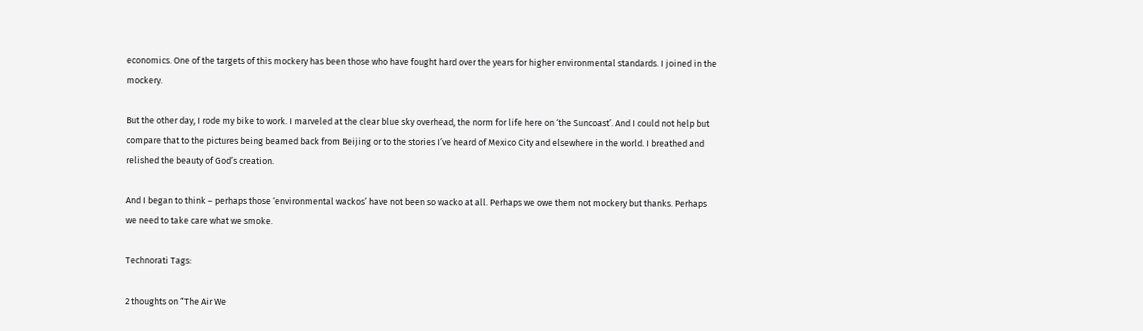economics. One of the targets of this mockery has been those who have fought hard over the years for higher environmental standards. I joined in the mockery.

But the other day, I rode my bike to work. I marveled at the clear blue sky overhead, the norm for life here on ‘the Suncoast’. And I could not help but compare that to the pictures being beamed back from Beijing or to the stories I’ve heard of Mexico City and elsewhere in the world. I breathed and relished the beauty of God’s creation.

And I began to think – perhaps those ‘environmental wackos’ have not been so wacko at all. Perhaps we owe them not mockery but thanks. Perhaps we need to take care what we smoke.

Technorati Tags:

2 thoughts on “The Air We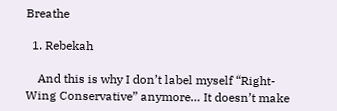Breathe

  1. Rebekah

    And this is why I don’t label myself “Right-Wing Conservative” anymore… It doesn’t make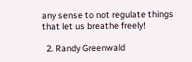any sense to not regulate things that let us breathe freely!

  2. Randy Greenwald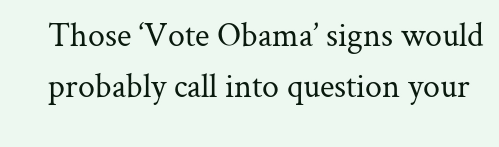Those ‘Vote Obama’ signs would probably call into question your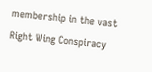membership in the vast Right Wing Conspiracy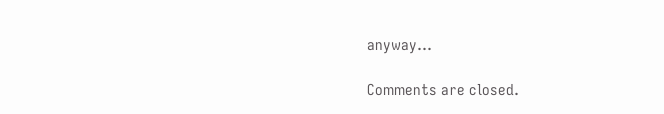anyway…

Comments are closed.